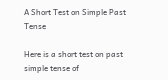A Short Test on Simple Past Tense

Here is a short test on past simple tense of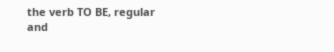the verb TO BE, regular and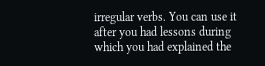irregular verbs. You can use it after you had lessons during which you had explained the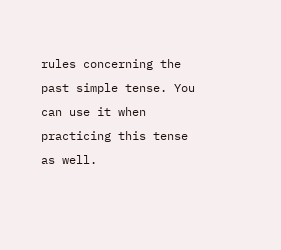rules concerning the past simple tense. You can use it when practicing this tense as well.